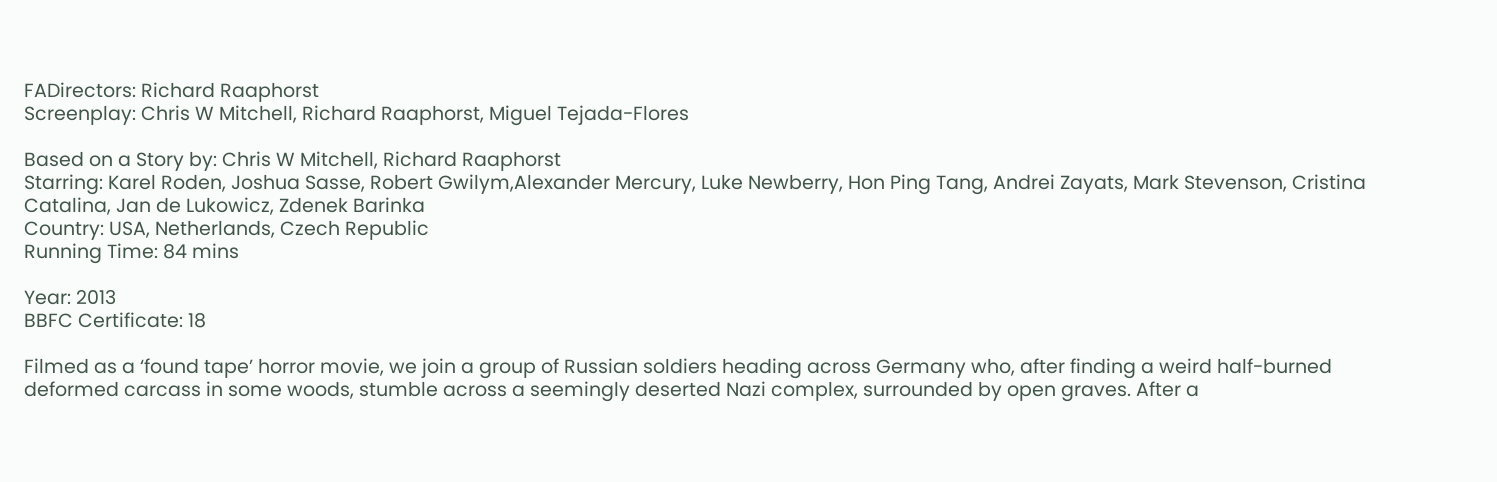FADirectors: Richard Raaphorst
Screenplay: Chris W Mitchell, Richard Raaphorst, Miguel Tejada-Flores

Based on a Story by: Chris W Mitchell, Richard Raaphorst
Starring: Karel Roden, Joshua Sasse, Robert Gwilym,Alexander Mercury, Luke Newberry, Hon Ping Tang, Andrei Zayats, Mark Stevenson, Cristina Catalina, Jan de Lukowicz, Zdenek Barinka
Country: USA, Netherlands, Czech Republic
Running Time: 84 mins

Year: 2013
BBFC Certificate: 18

Filmed as a ‘found tape’ horror movie, we join a group of Russian soldiers heading across Germany who, after finding a weird half-burned deformed carcass in some woods, stumble across a seemingly deserted Nazi complex, surrounded by open graves. After a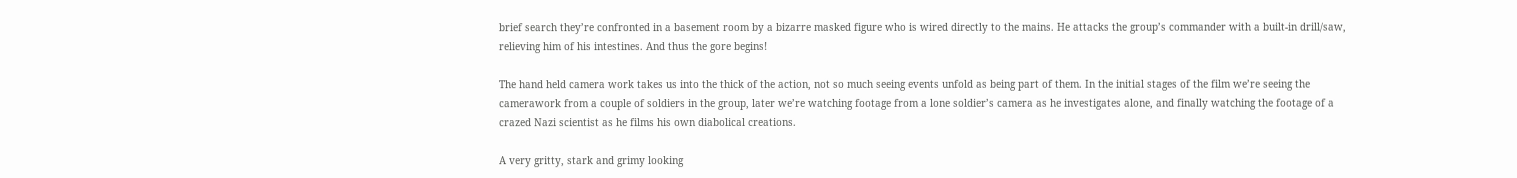brief search they’re confronted in a basement room by a bizarre masked figure who is wired directly to the mains. He attacks the group’s commander with a built-in drill/saw, relieving him of his intestines. And thus the gore begins!

The hand held camera work takes us into the thick of the action, not so much seeing events unfold as being part of them. In the initial stages of the film we’re seeing the camerawork from a couple of soldiers in the group, later we’re watching footage from a lone soldier’s camera as he investigates alone, and finally watching the footage of a crazed Nazi scientist as he films his own diabolical creations.

A very gritty, stark and grimy looking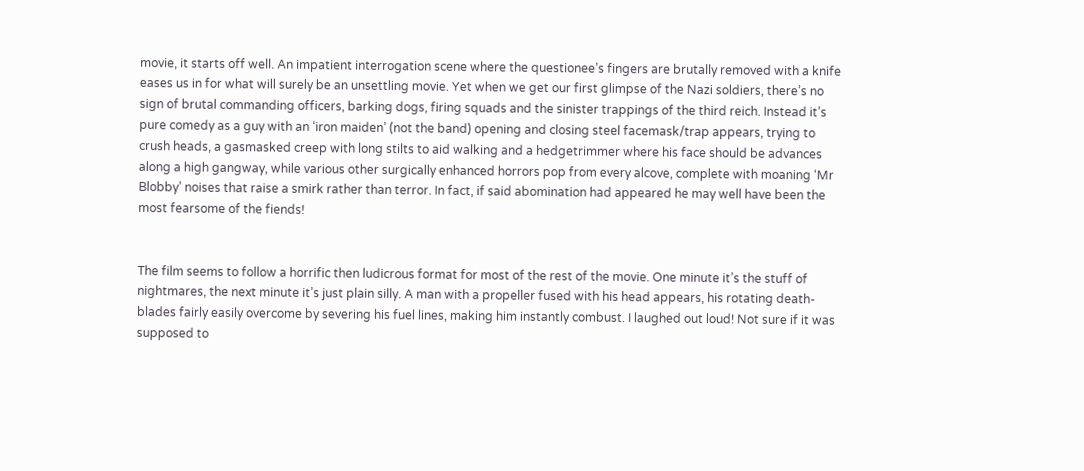movie, it starts off well. An impatient interrogation scene where the questionee’s fingers are brutally removed with a knife eases us in for what will surely be an unsettling movie. Yet when we get our first glimpse of the Nazi soldiers, there’s no sign of brutal commanding officers, barking dogs, firing squads and the sinister trappings of the third reich. Instead it’s pure comedy as a guy with an ‘iron maiden’ (not the band) opening and closing steel facemask/trap appears, trying to crush heads, a gasmasked creep with long stilts to aid walking and a hedgetrimmer where his face should be advances along a high gangway, while various other surgically enhanced horrors pop from every alcove, complete with moaning ‘Mr Blobby’ noises that raise a smirk rather than terror. In fact, if said abomination had appeared he may well have been the most fearsome of the fiends!


The film seems to follow a horrific then ludicrous format for most of the rest of the movie. One minute it’s the stuff of nightmares, the next minute it’s just plain silly. A man with a propeller fused with his head appears, his rotating death-blades fairly easily overcome by severing his fuel lines, making him instantly combust. I laughed out loud! Not sure if it was supposed to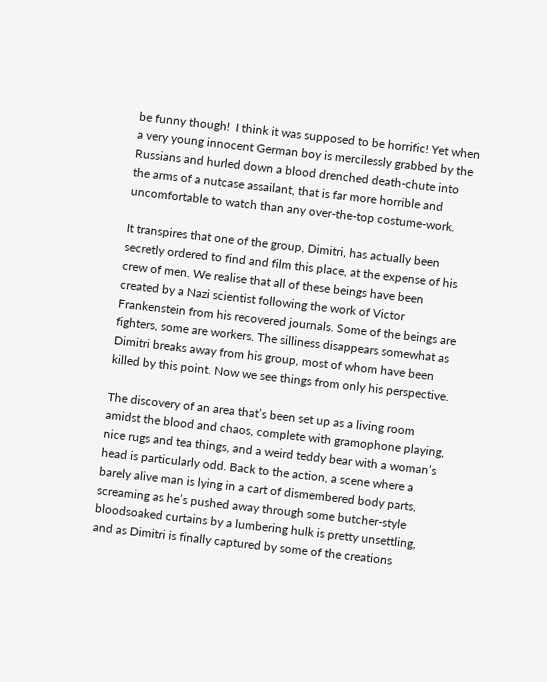be funny though!  I think it was supposed to be horrific! Yet when a very young innocent German boy is mercilessly grabbed by the Russians and hurled down a blood drenched death-chute into the arms of a nutcase assailant, that is far more horrible and uncomfortable to watch than any over-the-top costume-work.

It transpires that one of the group, Dimitri, has actually been secretly ordered to find and film this place, at the expense of his crew of men. We realise that all of these beings have been created by a Nazi scientist following the work of Victor Frankenstein from his recovered journals. Some of the beings are fighters, some are workers. The silliness disappears somewhat as Dimitri breaks away from his group, most of whom have been killed by this point. Now we see things from only his perspective.

The discovery of an area that’s been set up as a living room amidst the blood and chaos, complete with gramophone playing, nice rugs and tea things, and a weird teddy bear with a woman’s head is particularly odd. Back to the action, a scene where a barely alive man is lying in a cart of dismembered body parts, screaming as he’s pushed away through some butcher-style bloodsoaked curtains by a lumbering hulk is pretty unsettling, and as Dimitri is finally captured by some of the creations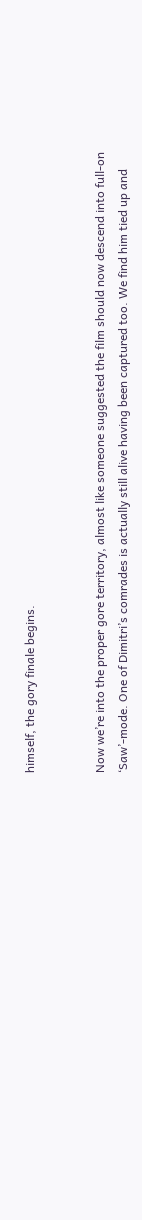himself, the gory finale begins.


Now we’re into the proper gore territory, almost like someone suggested the film should now descend into full-on ‘Saw’-mode. One of Dimitri’s comrades is actually still alive having been captured too. We find him tied up and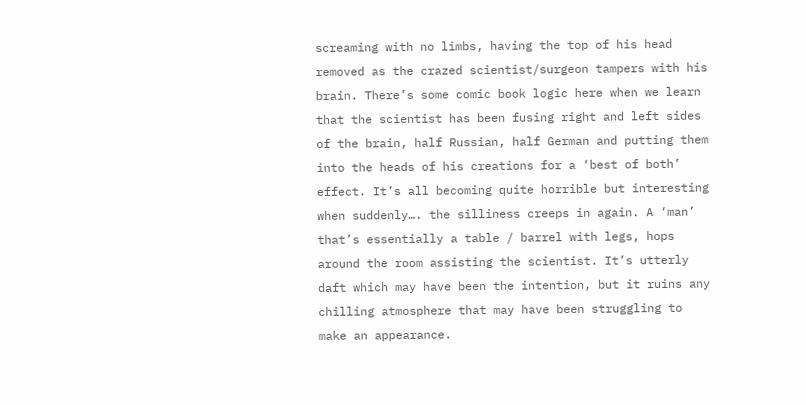screaming with no limbs, having the top of his head removed as the crazed scientist/surgeon tampers with his brain. There’s some comic book logic here when we learn that the scientist has been fusing right and left sides of the brain, half Russian, half German and putting them into the heads of his creations for a ‘best of both’ effect. It’s all becoming quite horrible but interesting when suddenly…. the silliness creeps in again. A ‘man’ that’s essentially a table / barrel with legs, hops around the room assisting the scientist. It’s utterly daft which may have been the intention, but it ruins any chilling atmosphere that may have been struggling to make an appearance.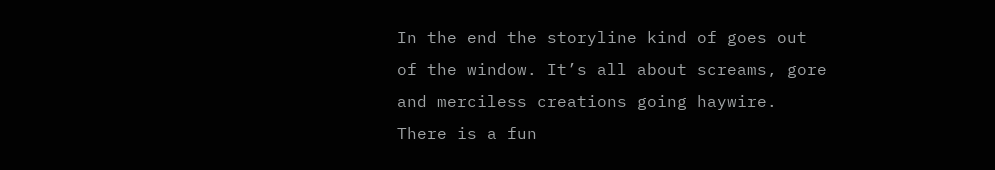In the end the storyline kind of goes out of the window. It’s all about screams, gore and merciless creations going haywire. There is a fun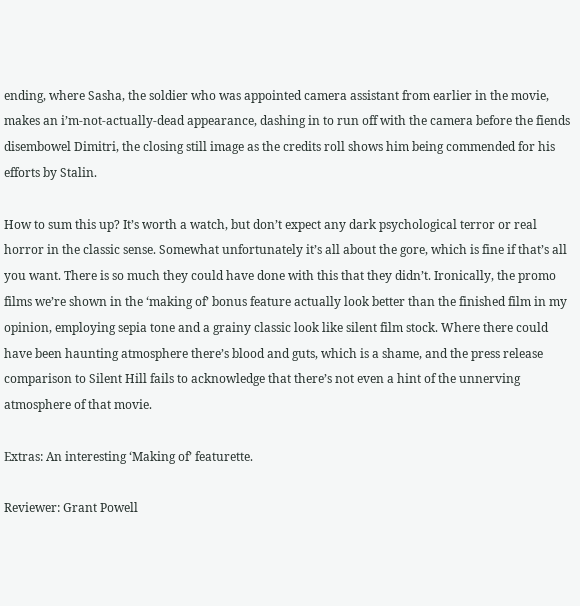ending, where Sasha, the soldier who was appointed camera assistant from earlier in the movie, makes an i’m-not-actually-dead appearance, dashing in to run off with the camera before the fiends disembowel Dimitri, the closing still image as the credits roll shows him being commended for his efforts by Stalin.

How to sum this up? It’s worth a watch, but don’t expect any dark psychological terror or real horror in the classic sense. Somewhat unfortunately it’s all about the gore, which is fine if that’s all you want. There is so much they could have done with this that they didn’t. Ironically, the promo films we’re shown in the ‘making of’ bonus feature actually look better than the finished film in my opinion, employing sepia tone and a grainy classic look like silent film stock. Where there could have been haunting atmosphere there’s blood and guts, which is a shame, and the press release comparison to Silent Hill fails to acknowledge that there’s not even a hint of the unnerving atmosphere of that movie.

Extras: An interesting ‘Making of’ featurette.

Reviewer: Grant Powell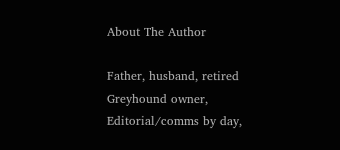About The Author

Father, husband, retired Greyhound owner, Editorial/comms by day,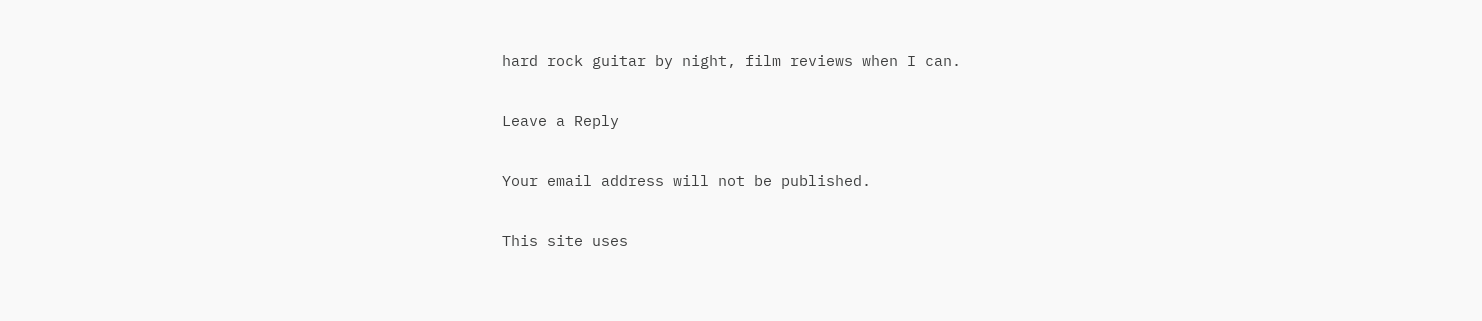hard rock guitar by night, film reviews when I can.

Leave a Reply

Your email address will not be published.

This site uses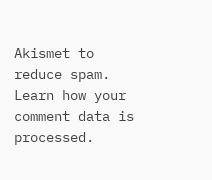Akismet to reduce spam. Learn how your comment data is processed.